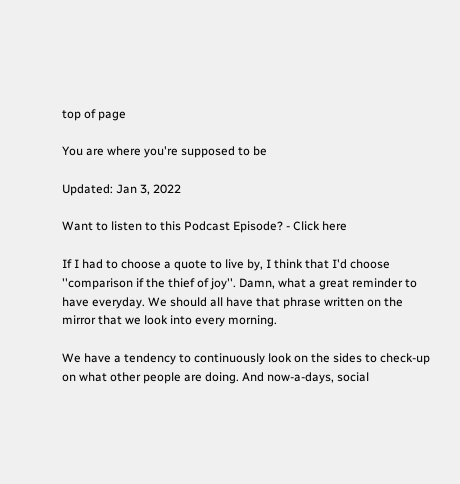top of page

You are where you're supposed to be

Updated: Jan 3, 2022

Want to listen to this Podcast Episode? - Click here

If I had to choose a quote to live by, I think that I'd choose ''comparison if the thief of joy''. Damn, what a great reminder to have everyday. We should all have that phrase written on the mirror that we look into every morning.

We have a tendency to continuously look on the sides to check-up on what other people are doing. And now-a-days, social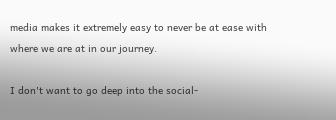media makes it extremely easy to never be at ease with where we are at in our journey.

I don't want to go deep into the social-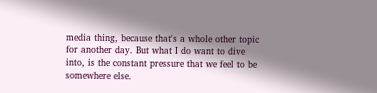media thing, because that's a whole other topic for another day. But what I do want to dive into, is the constant pressure that we feel to be somewhere else.